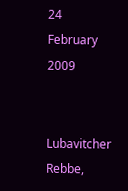24 February 2009


Lubavitcher Rebbe,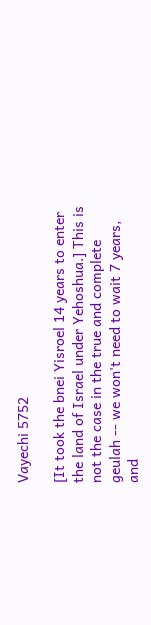Vayechi 5752

[It took the bnei Yisroel 14 years to enter the land of Israel under Yehoshua.] This is not the case in the true and complete geulah -- we won't need to wait 7 years, and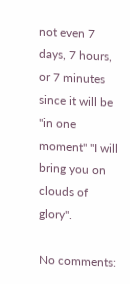not even 7 days, 7 hours, or 7 minutes since it will be "in one moment" "I will bring you on clouds of glory".

No comments: